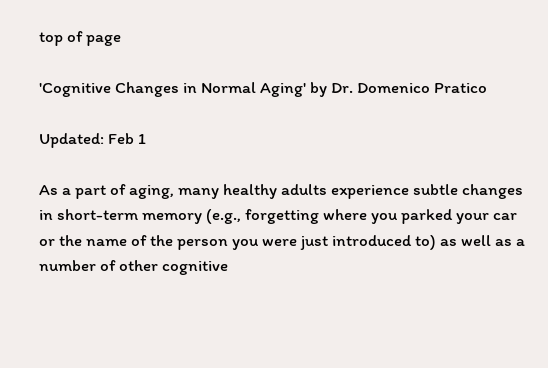top of page

'Cognitive Changes in Normal Aging' by Dr. Domenico Pratico

Updated: Feb 1

As a part of aging, many healthy adults experience subtle changes in short-term memory (e.g., forgetting where you parked your car or the name of the person you were just introduced to) as well as a number of other cognitive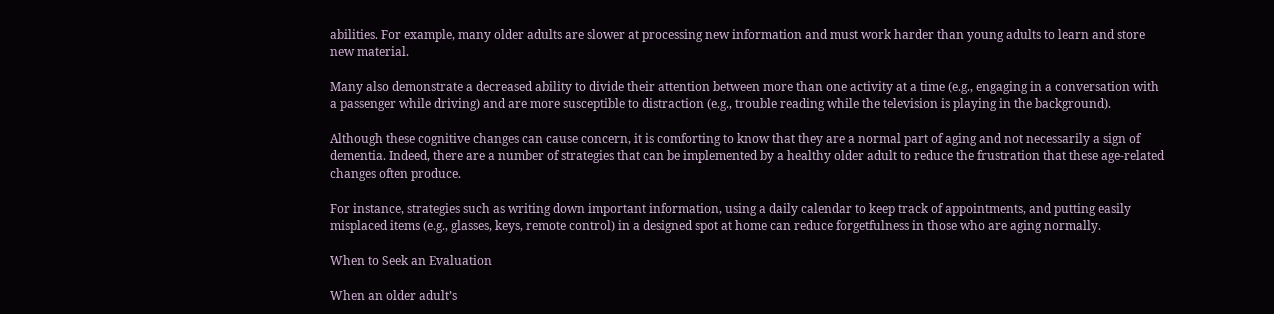abilities. For example, many older adults are slower at processing new information and must work harder than young adults to learn and store new material.

Many also demonstrate a decreased ability to divide their attention between more than one activity at a time (e.g., engaging in a conversation with a passenger while driving) and are more susceptible to distraction (e.g., trouble reading while the television is playing in the background).

Although these cognitive changes can cause concern, it is comforting to know that they are a normal part of aging and not necessarily a sign of dementia. Indeed, there are a number of strategies that can be implemented by a healthy older adult to reduce the frustration that these age-related changes often produce.

For instance, strategies such as writing down important information, using a daily calendar to keep track of appointments, and putting easily misplaced items (e.g., glasses, keys, remote control) in a designed spot at home can reduce forgetfulness in those who are aging normally.

When to Seek an Evaluation

When an older adult’s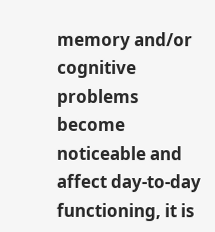memory and/or cognitive problems become noticeable and affect day-to-day functioning, it is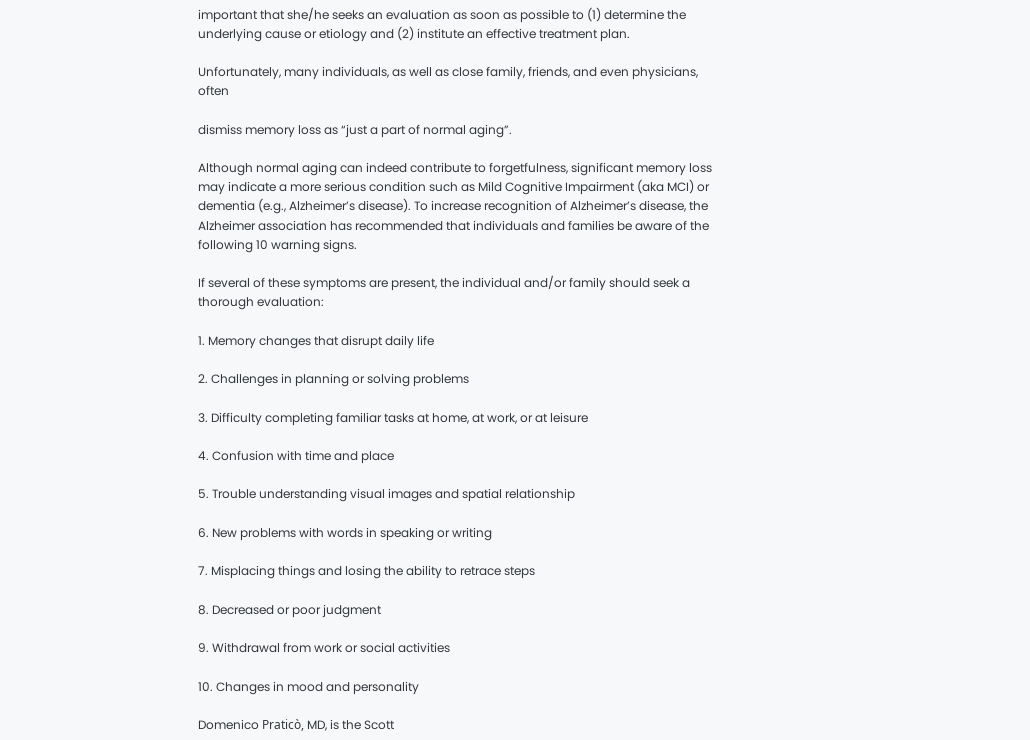important that she/he seeks an evaluation as soon as possible to (1) determine the underlying cause or etiology and (2) institute an effective treatment plan.

Unfortunately, many individuals, as well as close family, friends, and even physicians, often

dismiss memory loss as “just a part of normal aging”.

Although normal aging can indeed contribute to forgetfulness, significant memory loss may indicate a more serious condition such as Mild Cognitive Impairment (aka MCI) or dementia (e.g., Alzheimer’s disease). To increase recognition of Alzheimer’s disease, the Alzheimer association has recommended that individuals and families be aware of the following 10 warning signs.

If several of these symptoms are present, the individual and/or family should seek a thorough evaluation:

1. Memory changes that disrupt daily life

2. Challenges in planning or solving problems

3. Difficulty completing familiar tasks at home, at work, or at leisure

4. Confusion with time and place

5. Trouble understanding visual images and spatial relationship

6. New problems with words in speaking or writing

7. Misplacing things and losing the ability to retrace steps

8. Decreased or poor judgment

9. Withdrawal from work or social activities

10. Changes in mood and personality

Domenico Praticò, MD, is the Scott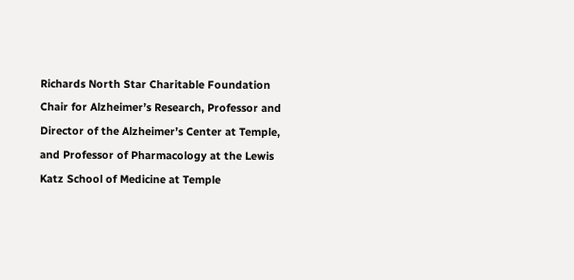Richards North Star Charitable Foundation Chair for Alzheimer’s Research, Professor and Director of the Alzheimer’s Center at Temple, and Professor of Pharmacology at the Lewis Katz School of Medicine at Temple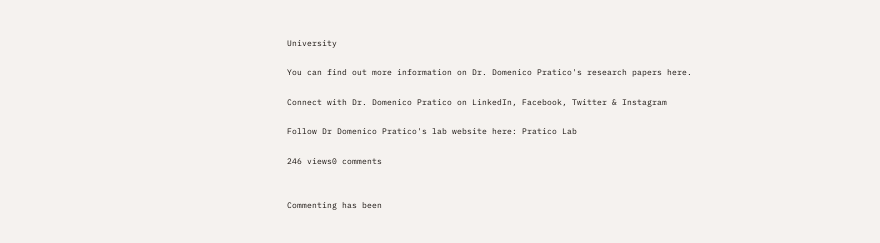University

You can find out more information on Dr. Domenico Pratico's research papers here.

Connect with Dr. Domenico Pratico on LinkedIn, Facebook, Twitter & Instagram

Follow Dr Domenico Pratico's lab website here: Pratico Lab

246 views0 comments


Commenting has been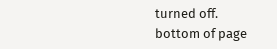turned off.
bottom of page